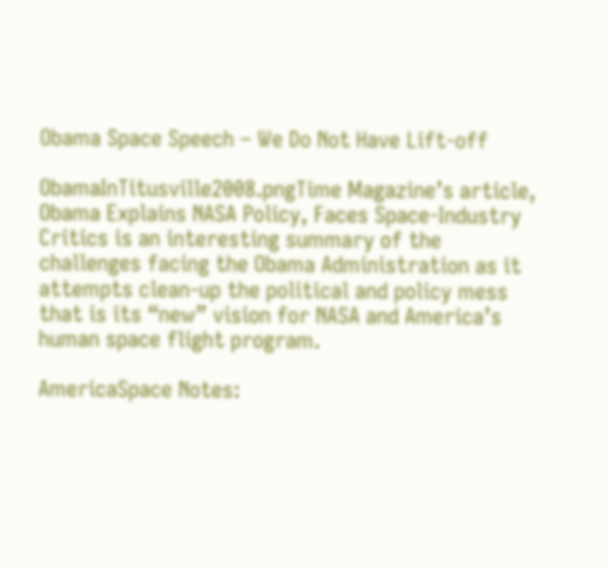Obama Space Speech – We Do Not Have Lift-off

ObamaInTitusville2008.pngTime Magazine’s article, Obama Explains NASA Policy, Faces Space-Industry Critics is an interesting summary of the challenges facing the Obama Administration as it attempts clean-up the political and policy mess that is its “new” vision for NASA and America’s human space flight program.

AmericaSpace Notes: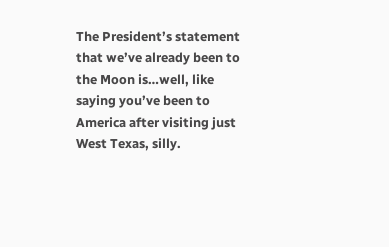The President’s statement that we’ve already been to the Moon is…well, like saying you’ve been to America after visiting just West Texas, silly.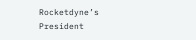Rocketdyne’s President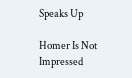Speaks Up

Homer Is Not Impressed